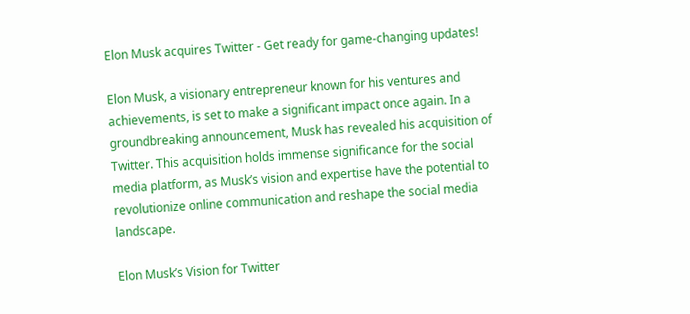Elon Musk acquires Twitter - Get ready for game-changing updates!

Elon Musk, a visionary entrepreneur known for his ventures and achievements, is set to make a significant impact once again. In a groundbreaking announcement, Musk has revealed his acquisition of Twitter. This acquisition holds immense significance for the social media platform, as Musk’s vision and expertise have the potential to revolutionize online communication and reshape the social media landscape.

Elon Musk’s Vision for Twitter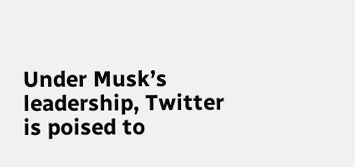Under Musk’s leadership, Twitter is poised to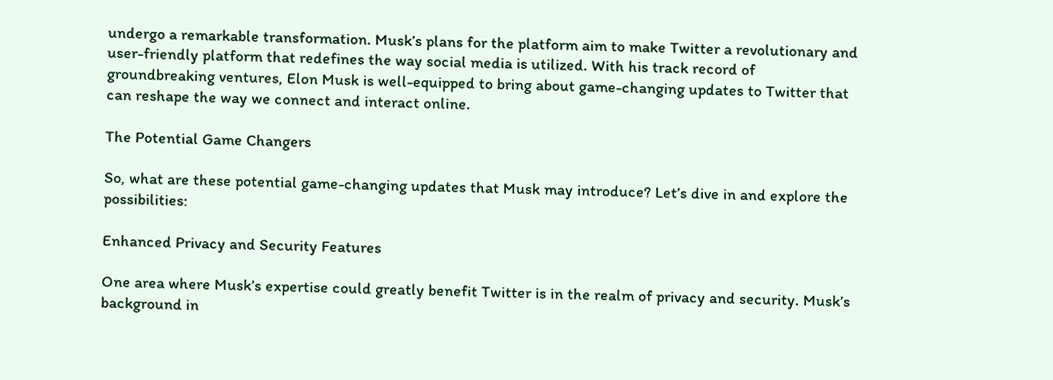undergo a remarkable transformation. Musk’s plans for the platform aim to make Twitter a revolutionary and user-friendly platform that redefines the way social media is utilized. With his track record of groundbreaking ventures, Elon Musk is well-equipped to bring about game-changing updates to Twitter that can reshape the way we connect and interact online.

The Potential Game Changers

So, what are these potential game-changing updates that Musk may introduce? Let’s dive in and explore the possibilities:

Enhanced Privacy and Security Features

One area where Musk’s expertise could greatly benefit Twitter is in the realm of privacy and security. Musk’s background in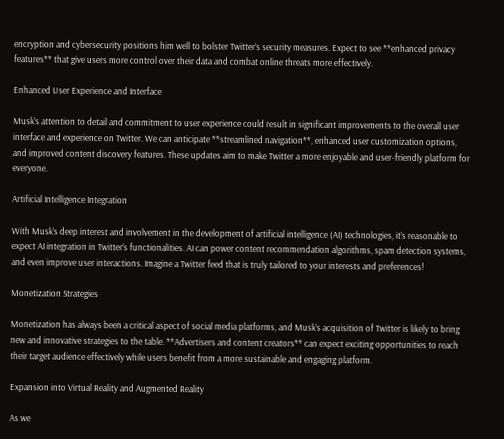encryption and cybersecurity positions him well to bolster Twitter’s security measures. Expect to see **enhanced privacy features** that give users more control over their data and combat online threats more effectively.

Enhanced User Experience and Interface

Musk’s attention to detail and commitment to user experience could result in significant improvements to the overall user interface and experience on Twitter. We can anticipate **streamlined navigation**, enhanced user customization options, and improved content discovery features. These updates aim to make Twitter a more enjoyable and user-friendly platform for everyone.

Artificial Intelligence Integration

With Musk’s deep interest and involvement in the development of artificial intelligence (AI) technologies, it’s reasonable to expect AI integration in Twitter’s functionalities. AI can power content recommendation algorithms, spam detection systems, and even improve user interactions. Imagine a Twitter feed that is truly tailored to your interests and preferences!

Monetization Strategies

Monetization has always been a critical aspect of social media platforms, and Musk’s acquisition of Twitter is likely to bring new and innovative strategies to the table. **Advertisers and content creators** can expect exciting opportunities to reach their target audience effectively while users benefit from a more sustainable and engaging platform.

Expansion into Virtual Reality and Augmented Reality

As we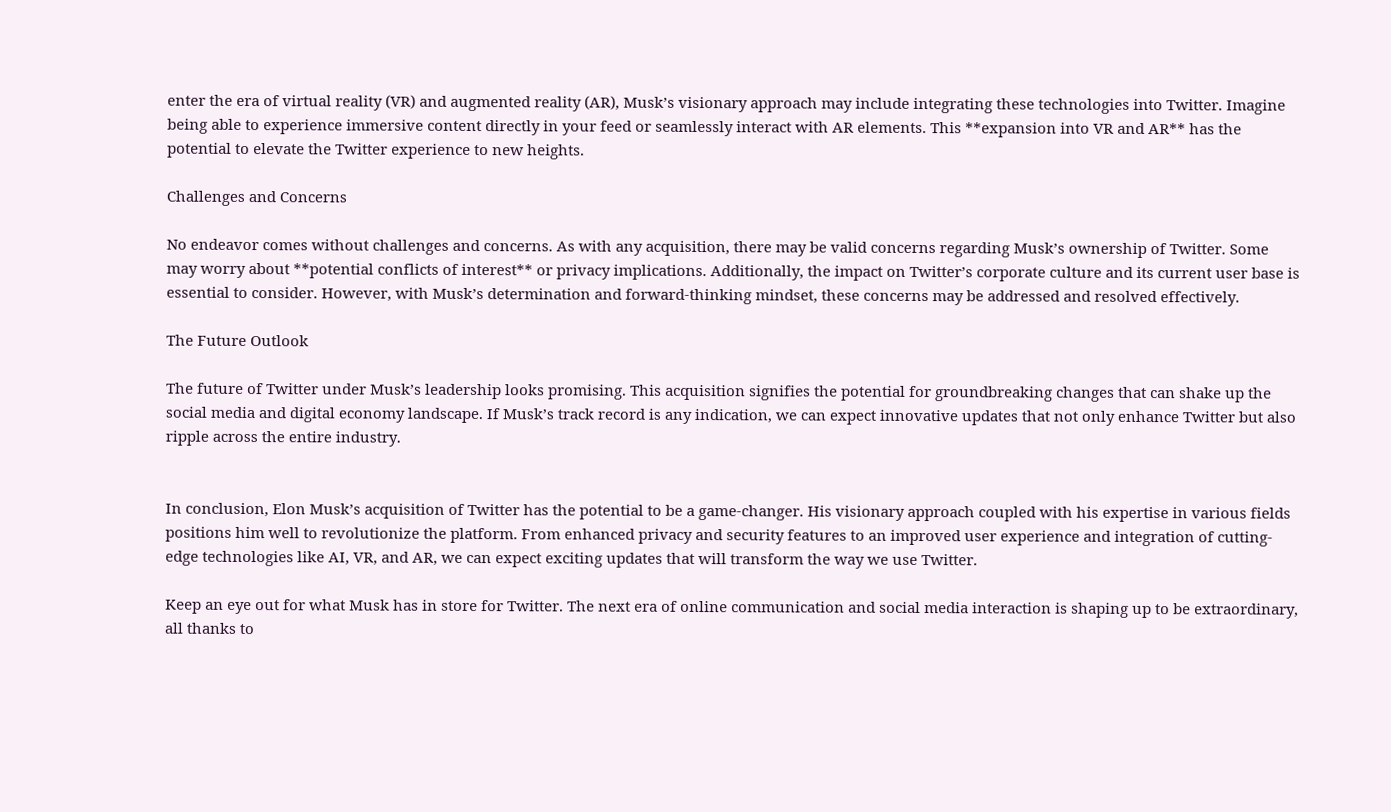enter the era of virtual reality (VR) and augmented reality (AR), Musk’s visionary approach may include integrating these technologies into Twitter. Imagine being able to experience immersive content directly in your feed or seamlessly interact with AR elements. This **expansion into VR and AR** has the potential to elevate the Twitter experience to new heights.

Challenges and Concerns

No endeavor comes without challenges and concerns. As with any acquisition, there may be valid concerns regarding Musk’s ownership of Twitter. Some may worry about **potential conflicts of interest** or privacy implications. Additionally, the impact on Twitter’s corporate culture and its current user base is essential to consider. However, with Musk’s determination and forward-thinking mindset, these concerns may be addressed and resolved effectively.

The Future Outlook

The future of Twitter under Musk’s leadership looks promising. This acquisition signifies the potential for groundbreaking changes that can shake up the social media and digital economy landscape. If Musk’s track record is any indication, we can expect innovative updates that not only enhance Twitter but also ripple across the entire industry.


In conclusion, Elon Musk’s acquisition of Twitter has the potential to be a game-changer. His visionary approach coupled with his expertise in various fields positions him well to revolutionize the platform. From enhanced privacy and security features to an improved user experience and integration of cutting-edge technologies like AI, VR, and AR, we can expect exciting updates that will transform the way we use Twitter.

Keep an eye out for what Musk has in store for Twitter. The next era of online communication and social media interaction is shaping up to be extraordinary, all thanks to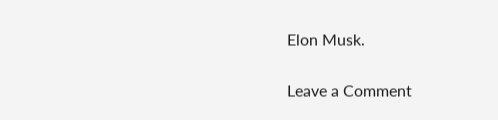Elon Musk.

Leave a Comment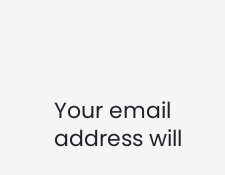Your email address will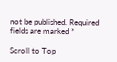not be published. Required fields are marked *

Scroll to Top